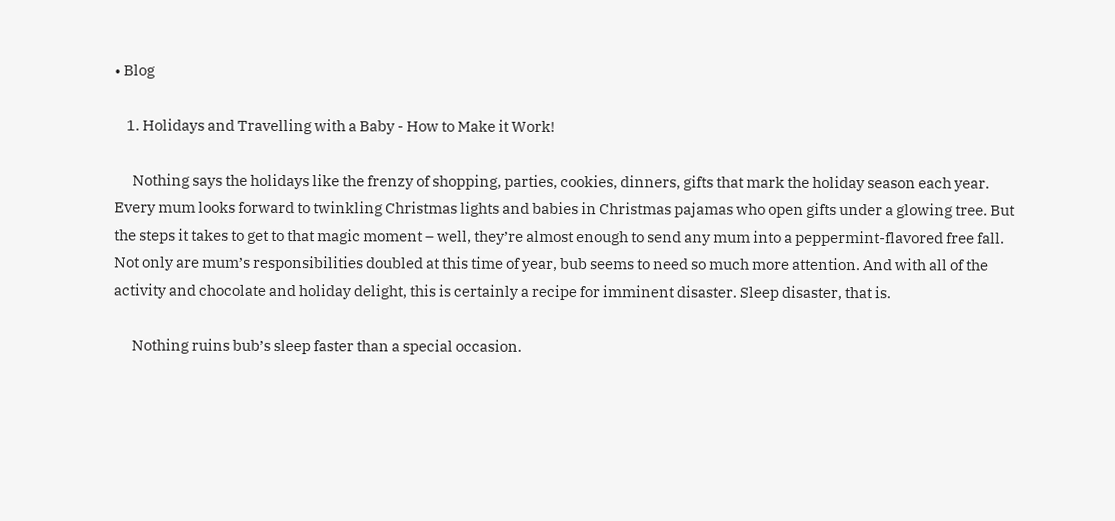• Blog

    1. Holidays and Travelling with a Baby - How to Make it Work!

      Nothing says the holidays like the frenzy of shopping, parties, cookies, dinners, gifts that mark the holiday season each year. Every mum looks forward to twinkling Christmas lights and babies in Christmas pajamas who open gifts under a glowing tree. But the steps it takes to get to that magic moment – well, they’re almost enough to send any mum into a peppermint-flavored free fall. Not only are mum’s responsibilities doubled at this time of year, bub seems to need so much more attention. And with all of the activity and chocolate and holiday delight, this is certainly a recipe for imminent disaster. Sleep disaster, that is.

      Nothing ruins bub’s sleep faster than a special occasion.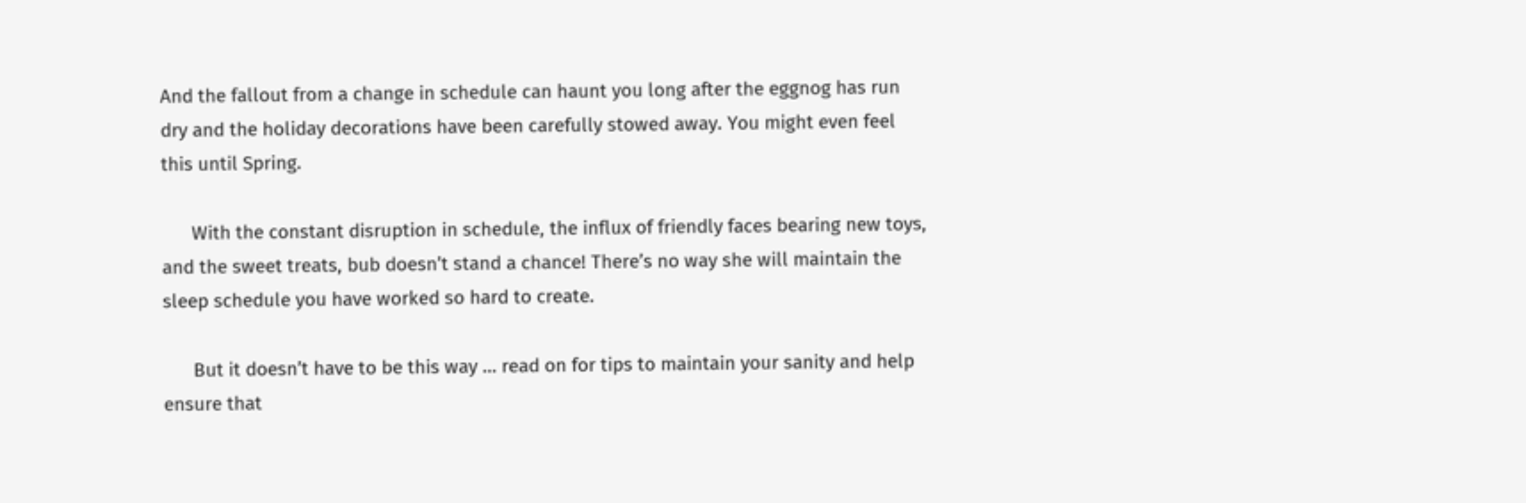And the fallout from a change in schedule can haunt you long after the eggnog has run dry and the holiday decorations have been carefully stowed away. You might even feel this until Spring.

      With the constant disruption in schedule, the influx of friendly faces bearing new toys, and the sweet treats, bub doesn’t stand a chance! There’s no way she will maintain the sleep schedule you have worked so hard to create.

      But it doesn’t have to be this way … read on for tips to maintain your sanity and help ensure that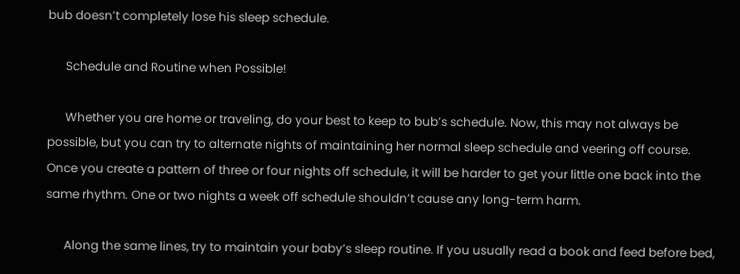bub doesn’t completely lose his sleep schedule.

      Schedule and Routine when Possible!

      Whether you are home or traveling, do your best to keep to bub’s schedule. Now, this may not always be possible, but you can try to alternate nights of maintaining her normal sleep schedule and veering off course. Once you create a pattern of three or four nights off schedule, it will be harder to get your little one back into the same rhythm. One or two nights a week off schedule shouldn’t cause any long-term harm.

      Along the same lines, try to maintain your baby’s sleep routine. If you usually read a book and feed before bed,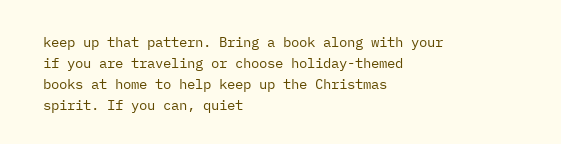keep up that pattern. Bring a book along with your if you are traveling or choose holiday-themed books at home to help keep up the Christmas spirit. If you can, quiet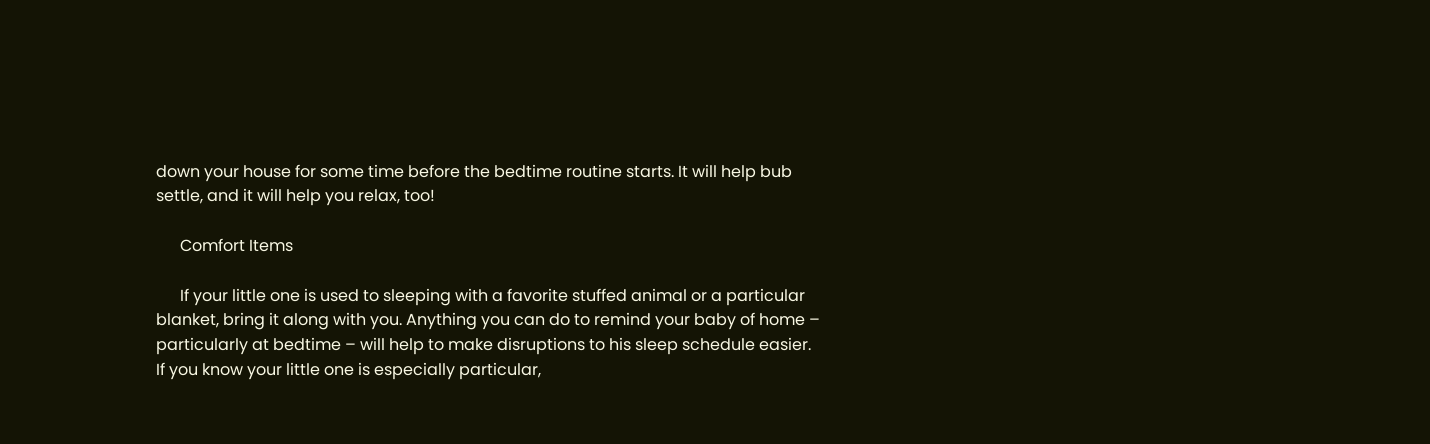down your house for some time before the bedtime routine starts. It will help bub settle, and it will help you relax, too!

      Comfort Items

      If your little one is used to sleeping with a favorite stuffed animal or a particular blanket, bring it along with you. Anything you can do to remind your baby of home – particularly at bedtime – will help to make disruptions to his sleep schedule easier. If you know your little one is especially particular,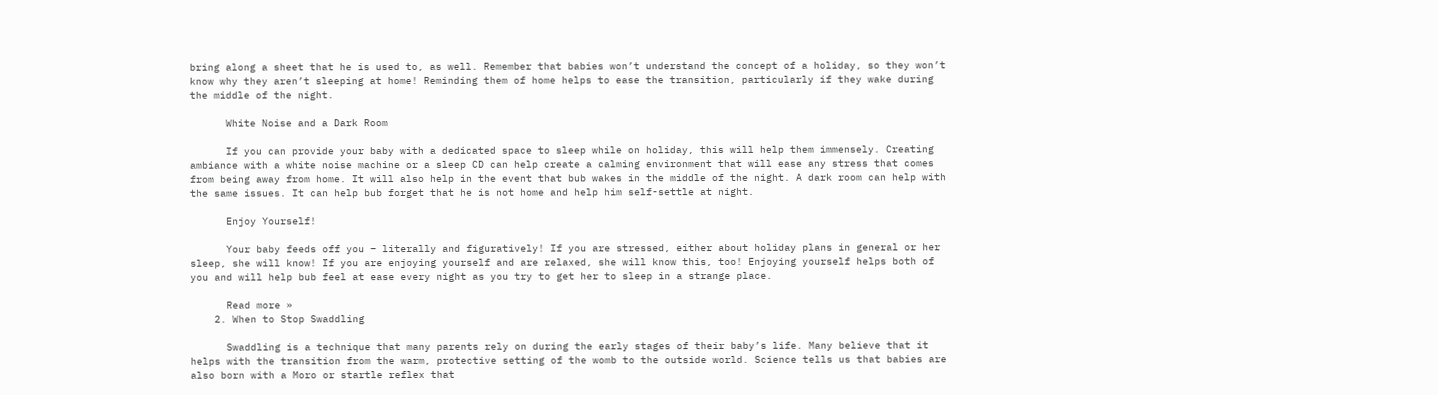bring along a sheet that he is used to, as well. Remember that babies won’t understand the concept of a holiday, so they won’t know why they aren’t sleeping at home! Reminding them of home helps to ease the transition, particularly if they wake during the middle of the night.

      White Noise and a Dark Room

      If you can provide your baby with a dedicated space to sleep while on holiday, this will help them immensely. Creating ambiance with a white noise machine or a sleep CD can help create a calming environment that will ease any stress that comes from being away from home. It will also help in the event that bub wakes in the middle of the night. A dark room can help with the same issues. It can help bub forget that he is not home and help him self-settle at night.

      Enjoy Yourself!

      Your baby feeds off you – literally and figuratively! If you are stressed, either about holiday plans in general or her sleep, she will know! If you are enjoying yourself and are relaxed, she will know this, too! Enjoying yourself helps both of you and will help bub feel at ease every night as you try to get her to sleep in a strange place.

      Read more »
    2. When to Stop Swaddling

      Swaddling is a technique that many parents rely on during the early stages of their baby’s life. Many believe that it helps with the transition from the warm, protective setting of the womb to the outside world. Science tells us that babies are also born with a Moro or startle reflex that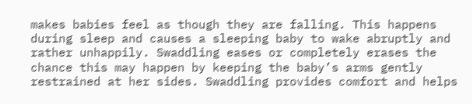makes babies feel as though they are falling. This happens during sleep and causes a sleeping baby to wake abruptly and rather unhappily. Swaddling eases or completely erases the chance this may happen by keeping the baby’s arms gently restrained at her sides. Swaddling provides comfort and helps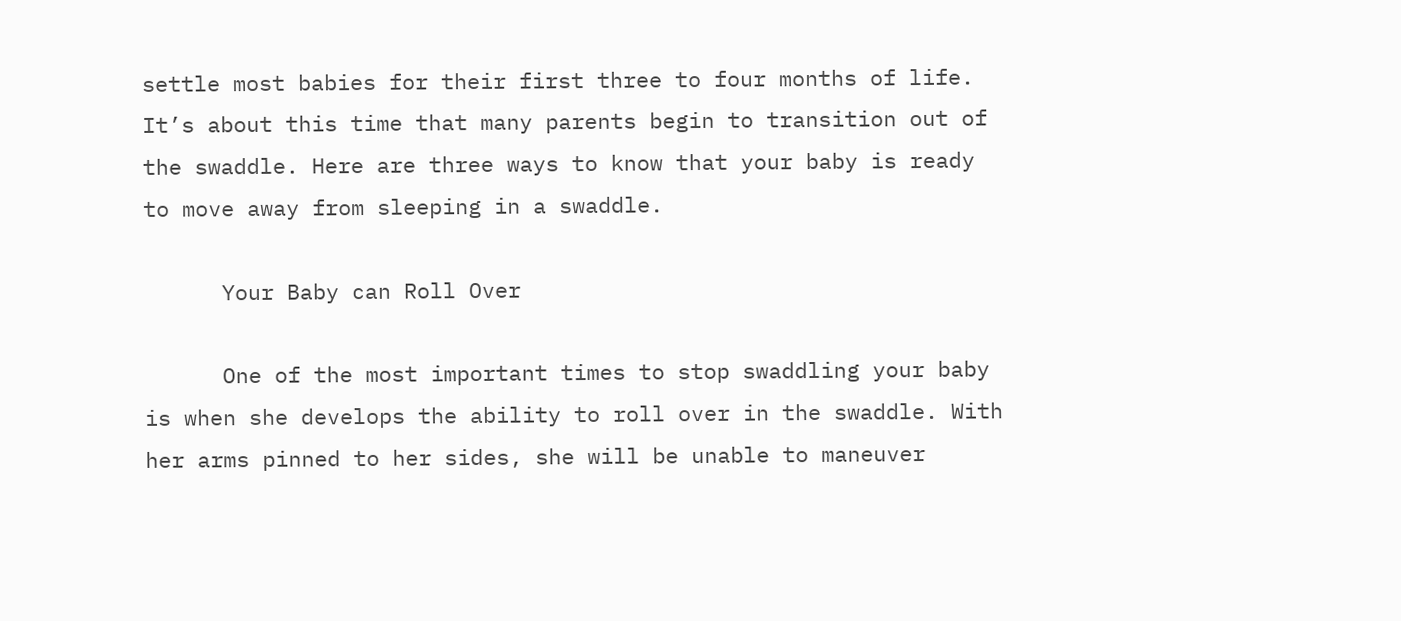settle most babies for their first three to four months of life. It’s about this time that many parents begin to transition out of the swaddle. Here are three ways to know that your baby is ready to move away from sleeping in a swaddle.

      Your Baby can Roll Over

      One of the most important times to stop swaddling your baby is when she develops the ability to roll over in the swaddle. With her arms pinned to her sides, she will be unable to maneuver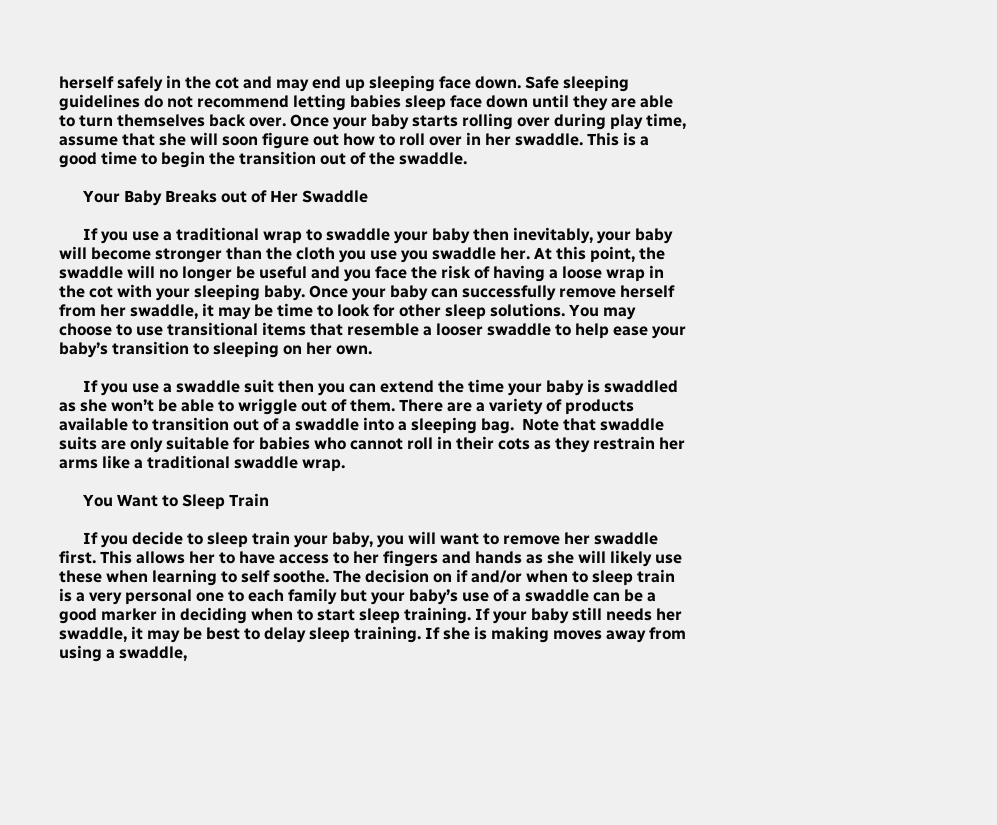herself safely in the cot and may end up sleeping face down. Safe sleeping guidelines do not recommend letting babies sleep face down until they are able to turn themselves back over. Once your baby starts rolling over during play time, assume that she will soon figure out how to roll over in her swaddle. This is a good time to begin the transition out of the swaddle.

      Your Baby Breaks out of Her Swaddle

      If you use a traditional wrap to swaddle your baby then inevitably, your baby will become stronger than the cloth you use you swaddle her. At this point, the swaddle will no longer be useful and you face the risk of having a loose wrap in the cot with your sleeping baby. Once your baby can successfully remove herself from her swaddle, it may be time to look for other sleep solutions. You may choose to use transitional items that resemble a looser swaddle to help ease your baby’s transition to sleeping on her own.

      If you use a swaddle suit then you can extend the time your baby is swaddled as she won’t be able to wriggle out of them. There are a variety of products available to transition out of a swaddle into a sleeping bag.  Note that swaddle suits are only suitable for babies who cannot roll in their cots as they restrain her arms like a traditional swaddle wrap.

      You Want to Sleep Train

      If you decide to sleep train your baby, you will want to remove her swaddle first. This allows her to have access to her fingers and hands as she will likely use these when learning to self soothe. The decision on if and/or when to sleep train is a very personal one to each family but your baby’s use of a swaddle can be a good marker in deciding when to start sleep training. If your baby still needs her swaddle, it may be best to delay sleep training. If she is making moves away from using a swaddle,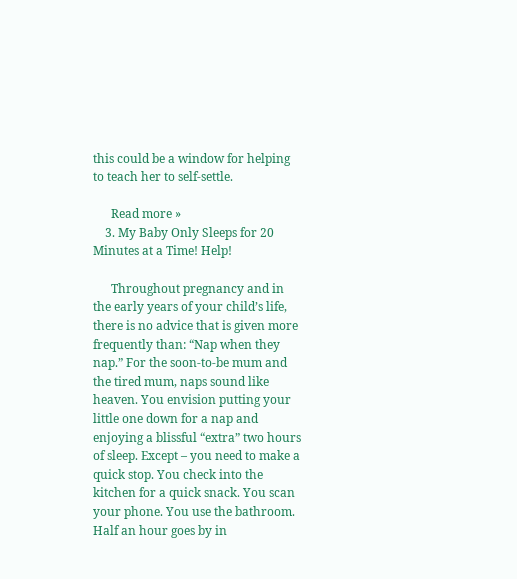this could be a window for helping to teach her to self-settle.

      Read more »
    3. My Baby Only Sleeps for 20 Minutes at a Time! Help!

      Throughout pregnancy and in the early years of your child’s life, there is no advice that is given more frequently than: “Nap when they nap.” For the soon-to-be mum and the tired mum, naps sound like heaven. You envision putting your little one down for a nap and enjoying a blissful “extra” two hours of sleep. Except – you need to make a quick stop. You check into the kitchen for a quick snack. You scan your phone. You use the bathroom. Half an hour goes by in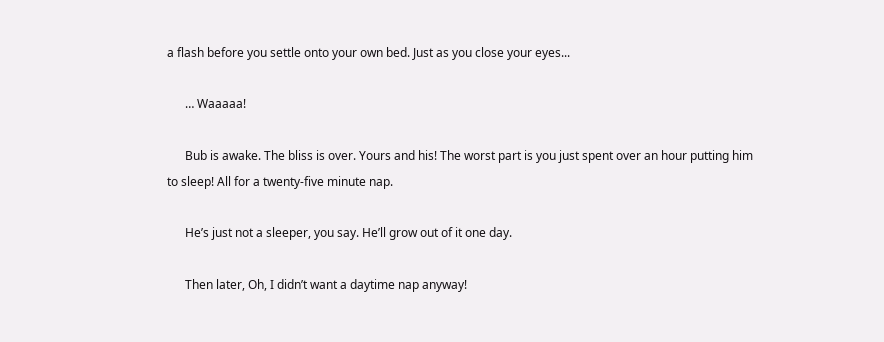a flash before you settle onto your own bed. Just as you close your eyes...

      … Waaaaa!

      Bub is awake. The bliss is over. Yours and his! The worst part is you just spent over an hour putting him to sleep! All for a twenty-five minute nap.

      He’s just not a sleeper, you say. He’ll grow out of it one day.

      Then later, Oh, I didn’t want a daytime nap anyway!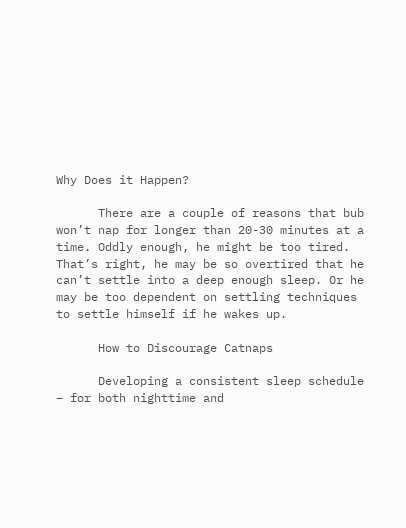Why Does it Happen?

      There are a couple of reasons that bub won’t nap for longer than 20-30 minutes at a time. Oddly enough, he might be too tired. That’s right, he may be so overtired that he can’t settle into a deep enough sleep. Or he may be too dependent on settling techniques to settle himself if he wakes up.

      How to Discourage Catnaps

      Developing a consistent sleep schedule – for both nighttime and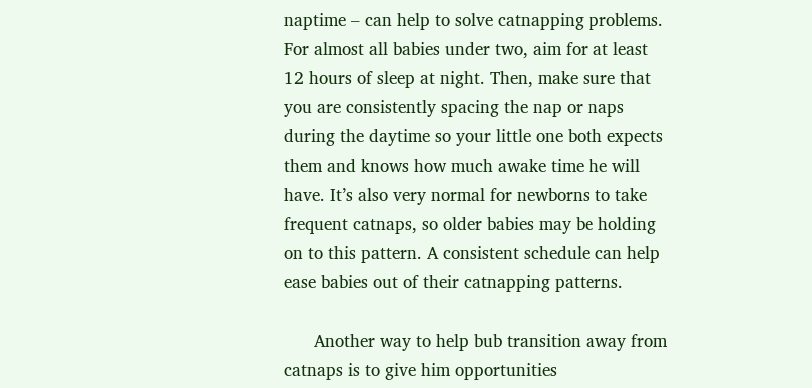naptime – can help to solve catnapping problems. For almost all babies under two, aim for at least 12 hours of sleep at night. Then, make sure that you are consistently spacing the nap or naps during the daytime so your little one both expects them and knows how much awake time he will have. It’s also very normal for newborns to take frequent catnaps, so older babies may be holding on to this pattern. A consistent schedule can help ease babies out of their catnapping patterns.

      Another way to help bub transition away from catnaps is to give him opportunities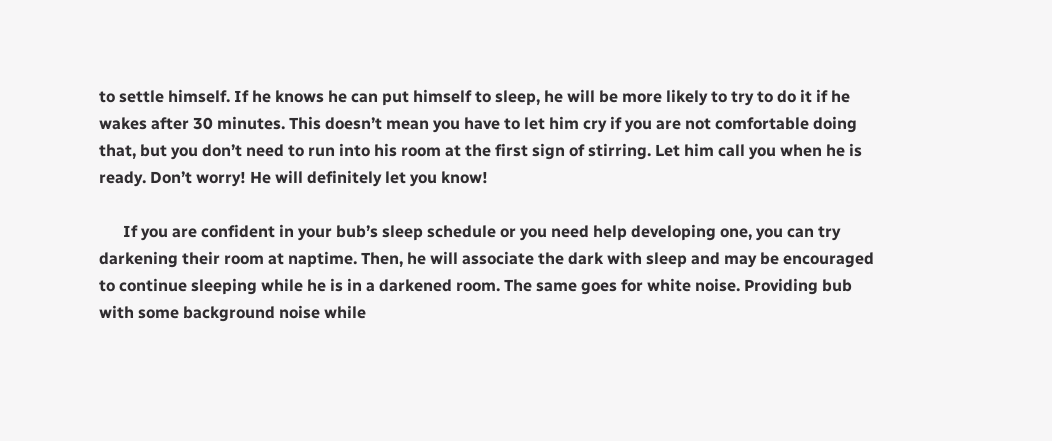to settle himself. If he knows he can put himself to sleep, he will be more likely to try to do it if he wakes after 30 minutes. This doesn’t mean you have to let him cry if you are not comfortable doing that, but you don’t need to run into his room at the first sign of stirring. Let him call you when he is ready. Don’t worry! He will definitely let you know!

      If you are confident in your bub’s sleep schedule or you need help developing one, you can try darkening their room at naptime. Then, he will associate the dark with sleep and may be encouraged to continue sleeping while he is in a darkened room. The same goes for white noise. Providing bub with some background noise while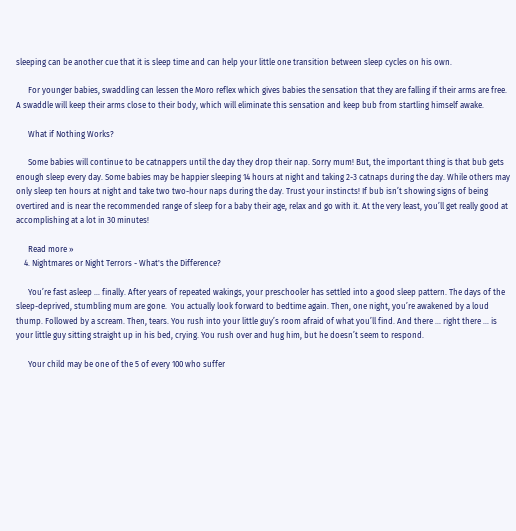sleeping can be another cue that it is sleep time and can help your little one transition between sleep cycles on his own.

      For younger babies, swaddling can lessen the Moro reflex which gives babies the sensation that they are falling if their arms are free. A swaddle will keep their arms close to their body, which will eliminate this sensation and keep bub from startling himself awake.

      What if Nothing Works?

      Some babies will continue to be catnappers until the day they drop their nap. Sorry mum! But, the important thing is that bub gets enough sleep every day. Some babies may be happier sleeping 14 hours at night and taking 2-3 catnaps during the day. While others may only sleep ten hours at night and take two two-hour naps during the day. Trust your instincts! If bub isn’t showing signs of being overtired and is near the recommended range of sleep for a baby their age, relax and go with it. At the very least, you’ll get really good at accomplishing at a lot in 30 minutes!

      Read more »
    4. Nightmares or Night Terrors - What's the Difference?

      You’re fast asleep … finally. After years of repeated wakings, your preschooler has settled into a good sleep pattern. The days of the sleep-deprived, stumbling mum are gone.  You actually look forward to bedtime again. Then, one night, you’re awakened by a loud thump. Followed by a scream. Then, tears. You rush into your little guy’s room afraid of what you’ll find. And there … right there … is your little guy sitting straight up in his bed, crying. You rush over and hug him, but he doesn’t seem to respond.

      Your child may be one of the 5 of every 100 who suffer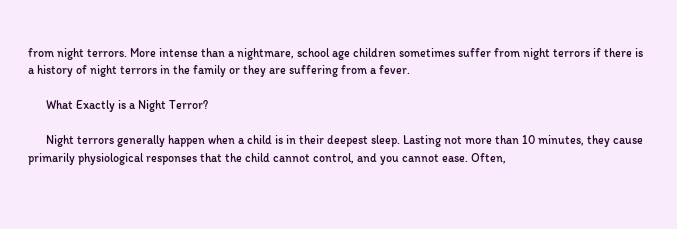from night terrors. More intense than a nightmare, school age children sometimes suffer from night terrors if there is a history of night terrors in the family or they are suffering from a fever.

      What Exactly is a Night Terror?

      Night terrors generally happen when a child is in their deepest sleep. Lasting not more than 10 minutes, they cause primarily physiological responses that the child cannot control, and you cannot ease. Often,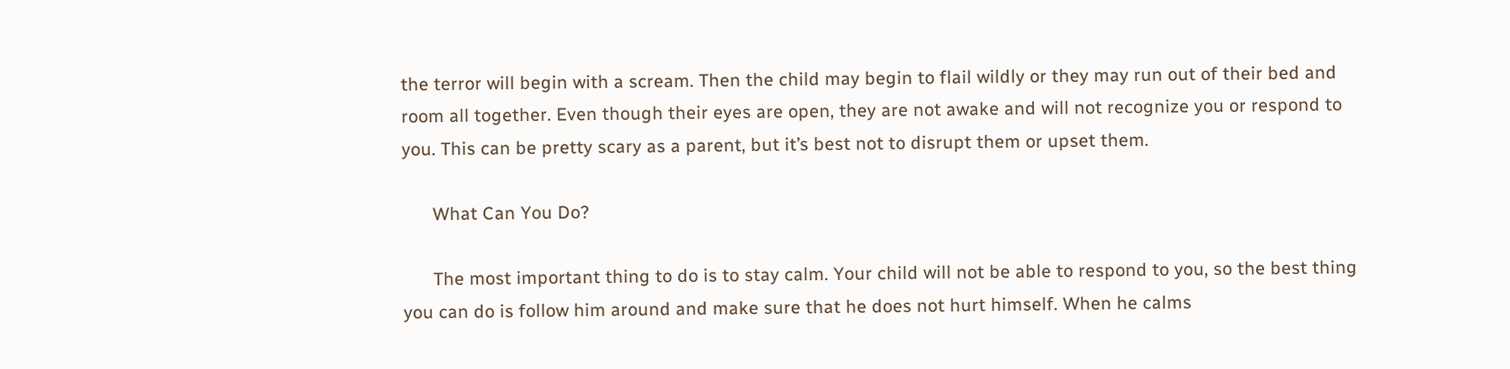the terror will begin with a scream. Then the child may begin to flail wildly or they may run out of their bed and room all together. Even though their eyes are open, they are not awake and will not recognize you or respond to you. This can be pretty scary as a parent, but it’s best not to disrupt them or upset them.

      What Can You Do?

      The most important thing to do is to stay calm. Your child will not be able to respond to you, so the best thing you can do is follow him around and make sure that he does not hurt himself. When he calms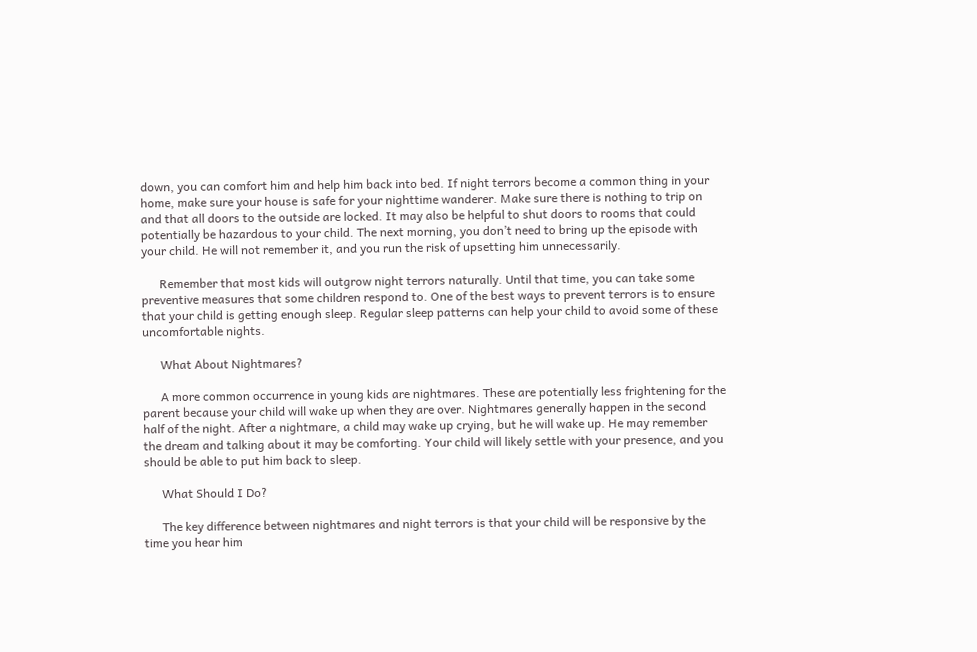down, you can comfort him and help him back into bed. If night terrors become a common thing in your home, make sure your house is safe for your nighttime wanderer. Make sure there is nothing to trip on and that all doors to the outside are locked. It may also be helpful to shut doors to rooms that could potentially be hazardous to your child. The next morning, you don’t need to bring up the episode with your child. He will not remember it, and you run the risk of upsetting him unnecessarily.

      Remember that most kids will outgrow night terrors naturally. Until that time, you can take some preventive measures that some children respond to. One of the best ways to prevent terrors is to ensure that your child is getting enough sleep. Regular sleep patterns can help your child to avoid some of these uncomfortable nights.

      What About Nightmares?

      A more common occurrence in young kids are nightmares. These are potentially less frightening for the parent because your child will wake up when they are over. Nightmares generally happen in the second half of the night. After a nightmare, a child may wake up crying, but he will wake up. He may remember the dream and talking about it may be comforting. Your child will likely settle with your presence, and you should be able to put him back to sleep.

      What Should I Do?

      The key difference between nightmares and night terrors is that your child will be responsive by the time you hear him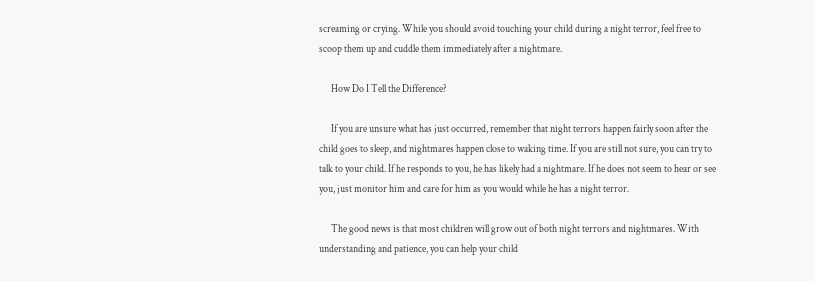screaming or crying. While you should avoid touching your child during a night terror, feel free to scoop them up and cuddle them immediately after a nightmare.

      How Do I Tell the Difference?

      If you are unsure what has just occurred, remember that night terrors happen fairly soon after the child goes to sleep, and nightmares happen close to waking time. If you are still not sure, you can try to talk to your child. If he responds to you, he has likely had a nightmare. If he does not seem to hear or see you, just monitor him and care for him as you would while he has a night terror.

      The good news is that most children will grow out of both night terrors and nightmares. With understanding and patience, you can help your child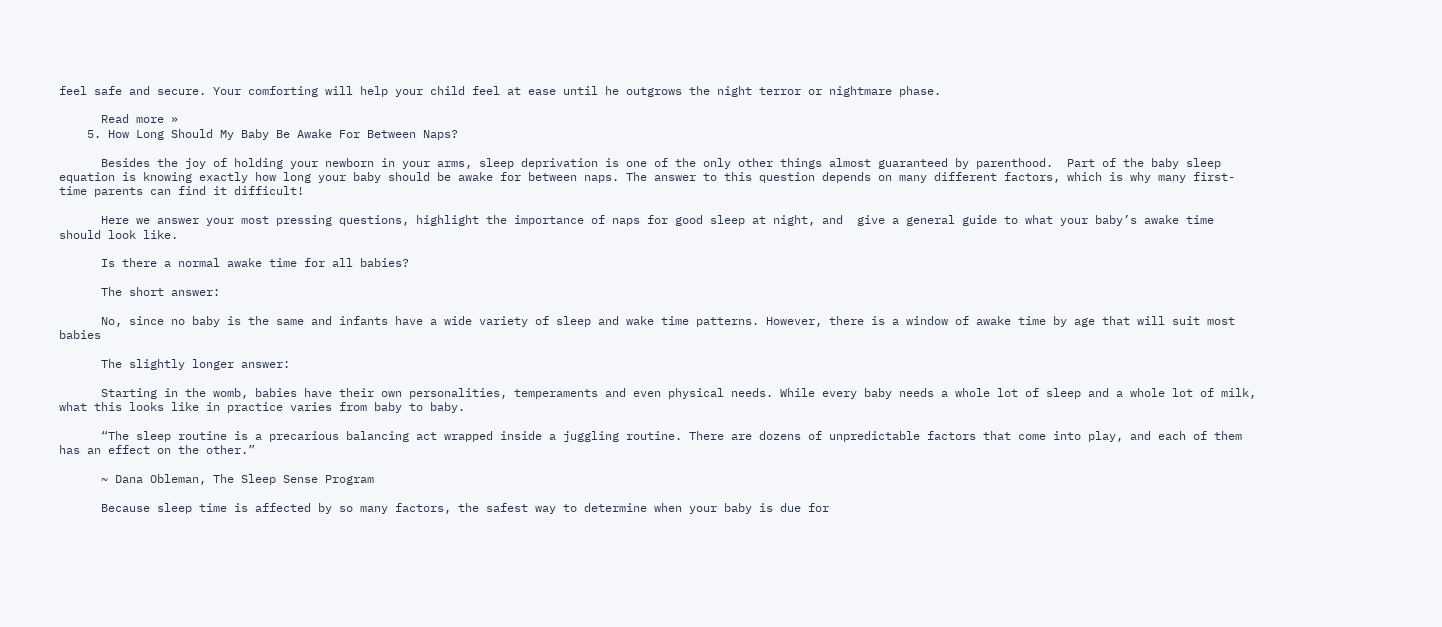feel safe and secure. Your comforting will help your child feel at ease until he outgrows the night terror or nightmare phase.

      Read more »
    5. How Long Should My Baby Be Awake For Between Naps?

      Besides the joy of holding your newborn in your arms, sleep deprivation is one of the only other things almost guaranteed by parenthood.  Part of the baby sleep equation is knowing exactly how long your baby should be awake for between naps. The answer to this question depends on many different factors, which is why many first-time parents can find it difficult!

      Here we answer your most pressing questions, highlight the importance of naps for good sleep at night, and  give a general guide to what your baby’s awake time should look like.

      Is there a normal awake time for all babies?

      The short answer:

      No, since no baby is the same and infants have a wide variety of sleep and wake time patterns. However, there is a window of awake time by age that will suit most babies

      The slightly longer answer:

      Starting in the womb, babies have their own personalities, temperaments and even physical needs. While every baby needs a whole lot of sleep and a whole lot of milk, what this looks like in practice varies from baby to baby.

      “The sleep routine is a precarious balancing act wrapped inside a juggling routine. There are dozens of unpredictable factors that come into play, and each of them has an effect on the other.”

      ~ Dana Obleman, The Sleep Sense Program

      Because sleep time is affected by so many factors, the safest way to determine when your baby is due for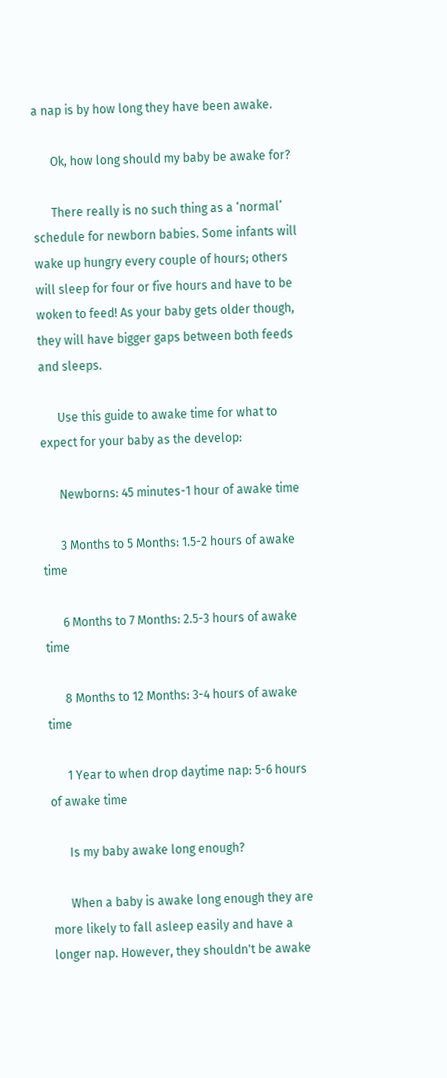a nap is by how long they have been awake.

      Ok, how long should my baby be awake for?

      There really is no such thing as a ‘normal’ schedule for newborn babies. Some infants will wake up hungry every couple of hours; others will sleep for four or five hours and have to be woken to feed! As your baby gets older though, they will have bigger gaps between both feeds and sleeps.

      Use this guide to awake time for what to expect for your baby as the develop:

      Newborns: 45 minutes-1 hour of awake time

      3 Months to 5 Months: 1.5-2 hours of awake time

      6 Months to 7 Months: 2.5-3 hours of awake time

      8 Months to 12 Months: 3-4 hours of awake time

      1 Year to when drop daytime nap: 5-6 hours of awake time

      Is my baby awake long enough?

      When a baby is awake long enough they are more likely to fall asleep easily and have a longer nap. However, they shouldn't be awake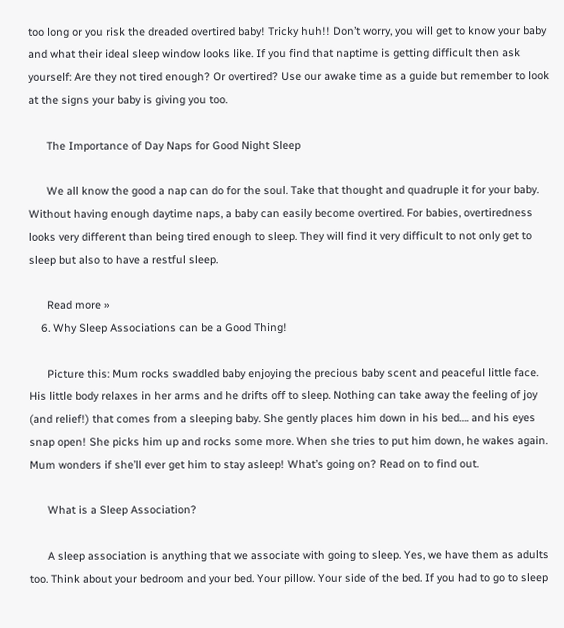too long or you risk the dreaded overtired baby! Tricky huh!! Don’t worry, you will get to know your baby and what their ideal sleep window looks like. If you find that naptime is getting difficult then ask yourself: Are they not tired enough? Or overtired? Use our awake time as a guide but remember to look at the signs your baby is giving you too.

      The Importance of Day Naps for Good Night Sleep

      We all know the good a nap can do for the soul. Take that thought and quadruple it for your baby.  Without having enough daytime naps, a baby can easily become overtired. For babies, overtiredness looks very different than being tired enough to sleep. They will find it very difficult to not only get to sleep but also to have a restful sleep.

      Read more »
    6. Why Sleep Associations can be a Good Thing!

      Picture this: Mum rocks swaddled baby enjoying the precious baby scent and peaceful little face. His little body relaxes in her arms and he drifts off to sleep. Nothing can take away the feeling of joy (and relief!) that comes from a sleeping baby. She gently places him down in his bed…. and his eyes snap open! She picks him up and rocks some more. When she tries to put him down, he wakes again. Mum wonders if she’ll ever get him to stay asleep! What’s going on? Read on to find out.

      What is a Sleep Association?

      A sleep association is anything that we associate with going to sleep. Yes, we have them as adults too. Think about your bedroom and your bed. Your pillow. Your side of the bed. If you had to go to sleep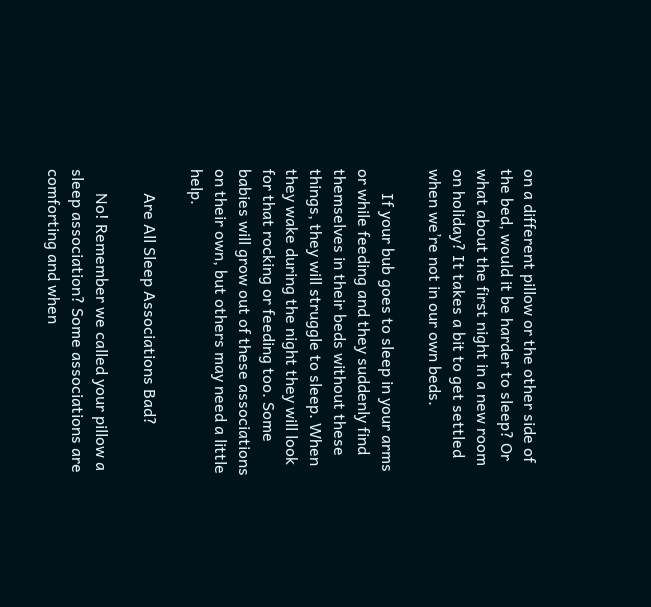on a different pillow or the other side of the bed, would it be harder to sleep? Or what about the first night in a new room on holiday? It takes a bit to get settled when we’re not in our own beds.

      If your bub goes to sleep in your arms or while feeding and they suddenly find themselves in their beds without these things, they will struggle to sleep. When they wake during the night they will look for that rocking or feeding too. Some babies will grow out of these associations on their own, but others may need a little help.

      Are All Sleep Associations Bad?

      No! Remember we called your pillow a sleep association? Some associations are comforting and when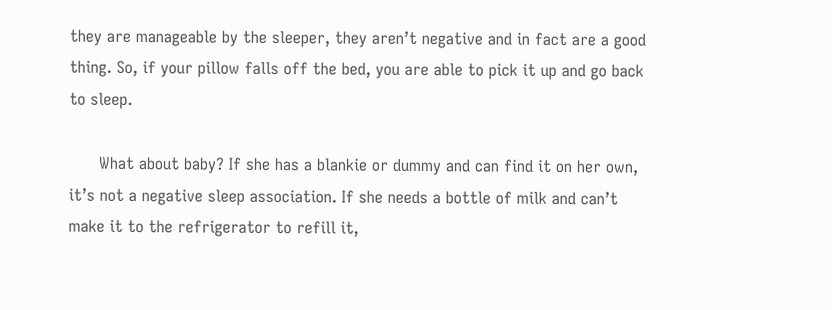they are manageable by the sleeper, they aren’t negative and in fact are a good thing. So, if your pillow falls off the bed, you are able to pick it up and go back to sleep.

      What about baby? If she has a blankie or dummy and can find it on her own, it’s not a negative sleep association. If she needs a bottle of milk and can’t make it to the refrigerator to refill it,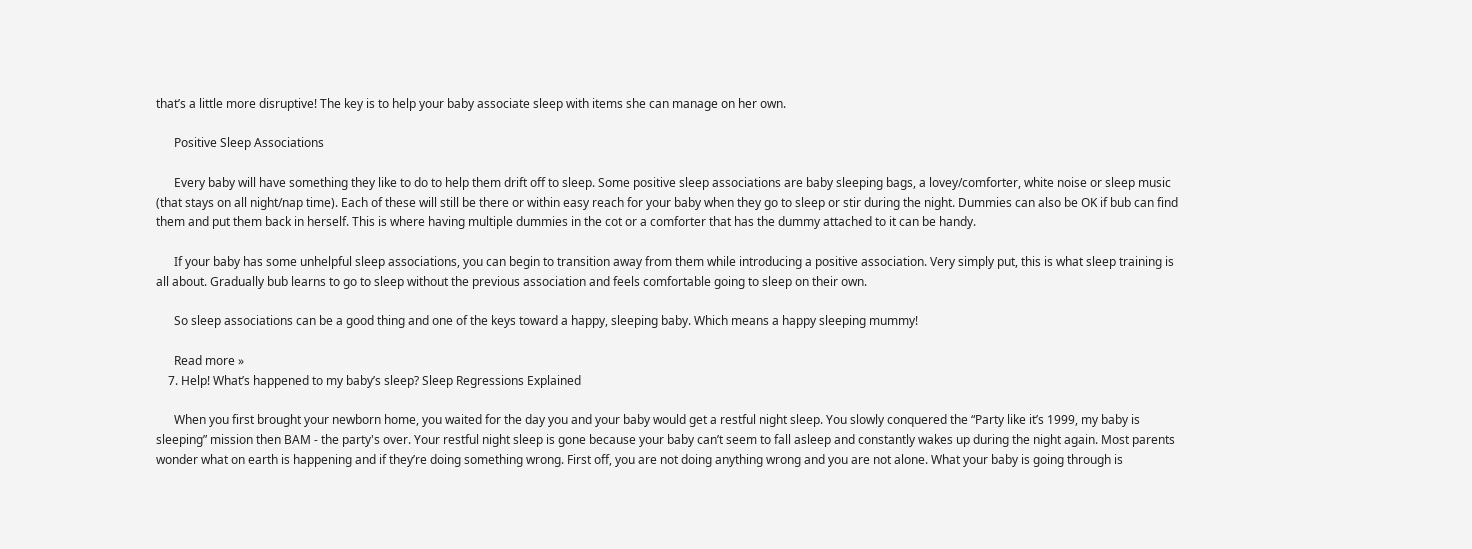that’s a little more disruptive! The key is to help your baby associate sleep with items she can manage on her own.

      Positive Sleep Associations

      Every baby will have something they like to do to help them drift off to sleep. Some positive sleep associations are baby sleeping bags, a lovey/comforter, white noise or sleep music (that stays on all night/nap time). Each of these will still be there or within easy reach for your baby when they go to sleep or stir during the night. Dummies can also be OK if bub can find them and put them back in herself. This is where having multiple dummies in the cot or a comforter that has the dummy attached to it can be handy.

      If your baby has some unhelpful sleep associations, you can begin to transition away from them while introducing a positive association. Very simply put, this is what sleep training is all about. Gradually bub learns to go to sleep without the previous association and feels comfortable going to sleep on their own.

      So sleep associations can be a good thing and one of the keys toward a happy, sleeping baby. Which means a happy sleeping mummy!

      Read more »
    7. Help! What’s happened to my baby’s sleep? Sleep Regressions Explained

      When you first brought your newborn home, you waited for the day you and your baby would get a restful night sleep. You slowly conquered the “Party like it’s 1999, my baby is sleeping” mission then BAM - the party's over. Your restful night sleep is gone because your baby can’t seem to fall asleep and constantly wakes up during the night again. Most parents wonder what on earth is happening and if they’re doing something wrong. First off, you are not doing anything wrong and you are not alone. What your baby is going through is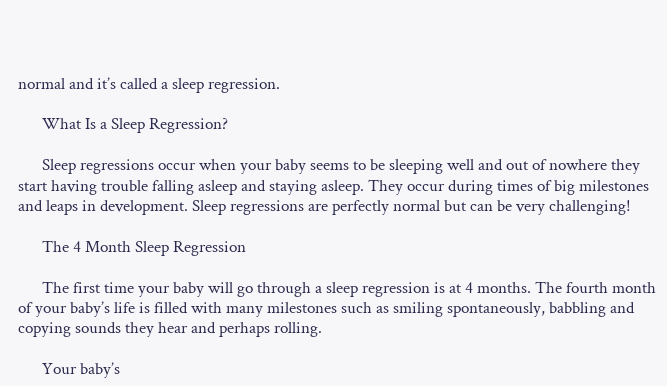normal and it’s called a sleep regression.

      What Is a Sleep Regression?

      Sleep regressions occur when your baby seems to be sleeping well and out of nowhere they start having trouble falling asleep and staying asleep. They occur during times of big milestones and leaps in development. Sleep regressions are perfectly normal but can be very challenging!

      The 4 Month Sleep Regression

      The first time your baby will go through a sleep regression is at 4 months. The fourth month of your baby’s life is filled with many milestones such as smiling spontaneously, babbling and copying sounds they hear and perhaps rolling.

      Your baby’s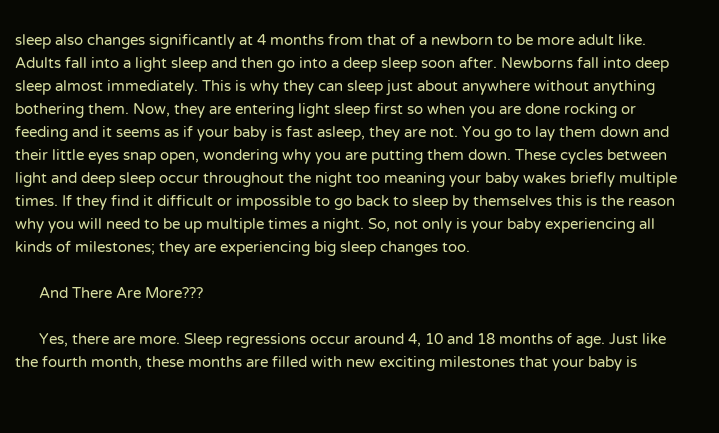sleep also changes significantly at 4 months from that of a newborn to be more adult like.  Adults fall into a light sleep and then go into a deep sleep soon after. Newborns fall into deep sleep almost immediately. This is why they can sleep just about anywhere without anything bothering them. Now, they are entering light sleep first so when you are done rocking or feeding and it seems as if your baby is fast asleep, they are not. You go to lay them down and their little eyes snap open, wondering why you are putting them down. These cycles between light and deep sleep occur throughout the night too meaning your baby wakes briefly multiple times. If they find it difficult or impossible to go back to sleep by themselves this is the reason why you will need to be up multiple times a night. So, not only is your baby experiencing all kinds of milestones; they are experiencing big sleep changes too.

      And There Are More???

      Yes, there are more. Sleep regressions occur around 4, 10 and 18 months of age. Just like the fourth month, these months are filled with new exciting milestones that your baby is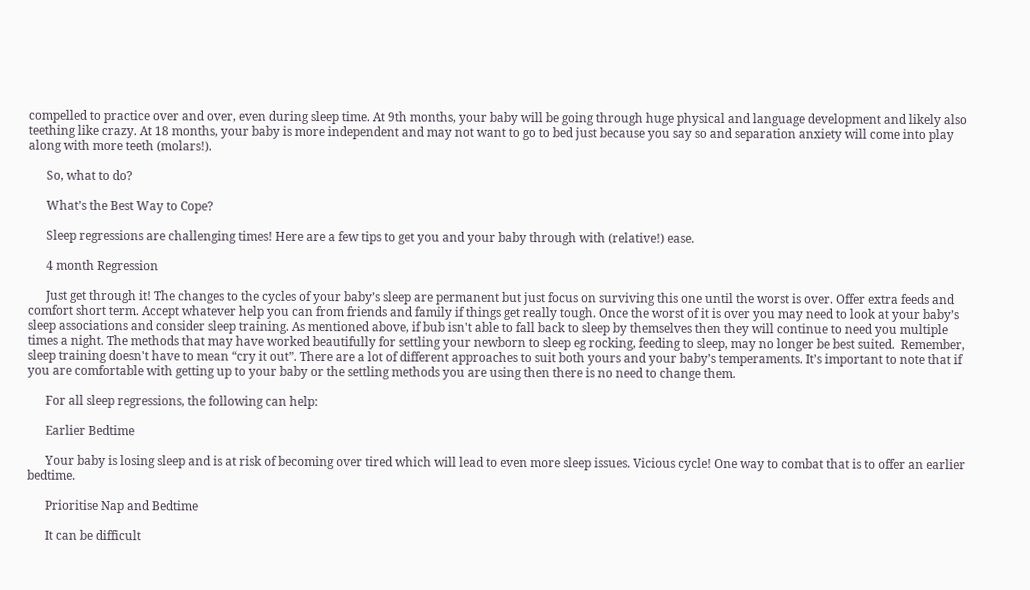compelled to practice over and over, even during sleep time. At 9th months, your baby will be going through huge physical and language development and likely also teething like crazy. At 18 months, your baby is more independent and may not want to go to bed just because you say so and separation anxiety will come into play along with more teeth (molars!).

      So, what to do?

      What’s the Best Way to Cope?

      Sleep regressions are challenging times! Here are a few tips to get you and your baby through with (relative!) ease.

      4 month Regression

      Just get through it! The changes to the cycles of your baby’s sleep are permanent but just focus on surviving this one until the worst is over. Offer extra feeds and comfort short term. Accept whatever help you can from friends and family if things get really tough. Once the worst of it is over you may need to look at your baby’s sleep associations and consider sleep training. As mentioned above, if bub isn't able to fall back to sleep by themselves then they will continue to need you multiple times a night. The methods that may have worked beautifully for settling your newborn to sleep eg rocking, feeding to sleep, may no longer be best suited.  Remember, sleep training doesn't have to mean “cry it out”. There are a lot of different approaches to suit both yours and your baby’s temperaments. It’s important to note that if you are comfortable with getting up to your baby or the settling methods you are using then there is no need to change them.

      For all sleep regressions, the following can help:

      Earlier Bedtime

      Your baby is losing sleep and is at risk of becoming over tired which will lead to even more sleep issues. Vicious cycle! One way to combat that is to offer an earlier bedtime.

      Prioritise Nap and Bedtime

      It can be difficult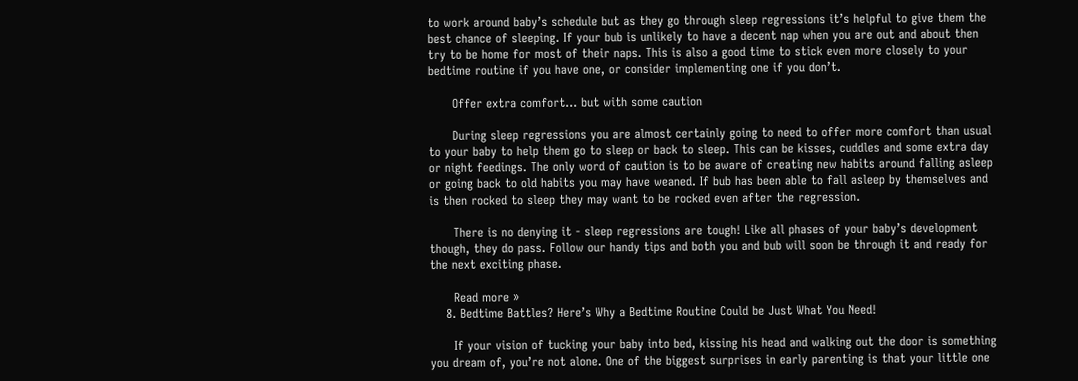to work around baby’s schedule but as they go through sleep regressions it’s helpful to give them the best chance of sleeping. If your bub is unlikely to have a decent nap when you are out and about then try to be home for most of their naps. This is also a good time to stick even more closely to your bedtime routine if you have one, or consider implementing one if you don’t.

      Offer extra comfort... but with some caution

      During sleep regressions you are almost certainly going to need to offer more comfort than usual to your baby to help them go to sleep or back to sleep. This can be kisses, cuddles and some extra day or night feedings. The only word of caution is to be aware of creating new habits around falling asleep or going back to old habits you may have weaned. If bub has been able to fall asleep by themselves and is then rocked to sleep they may want to be rocked even after the regression.

      There is no denying it - sleep regressions are tough! Like all phases of your baby’s development though, they do pass. Follow our handy tips and both you and bub will soon be through it and ready for the next exciting phase.

      Read more »
    8. Bedtime Battles? Here’s Why a Bedtime Routine Could be Just What You Need!

      If your vision of tucking your baby into bed, kissing his head and walking out the door is something you dream of, you’re not alone. One of the biggest surprises in early parenting is that your little one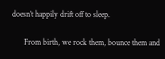doesn’t happily drift off to sleep.

      From birth, we rock them, bounce them and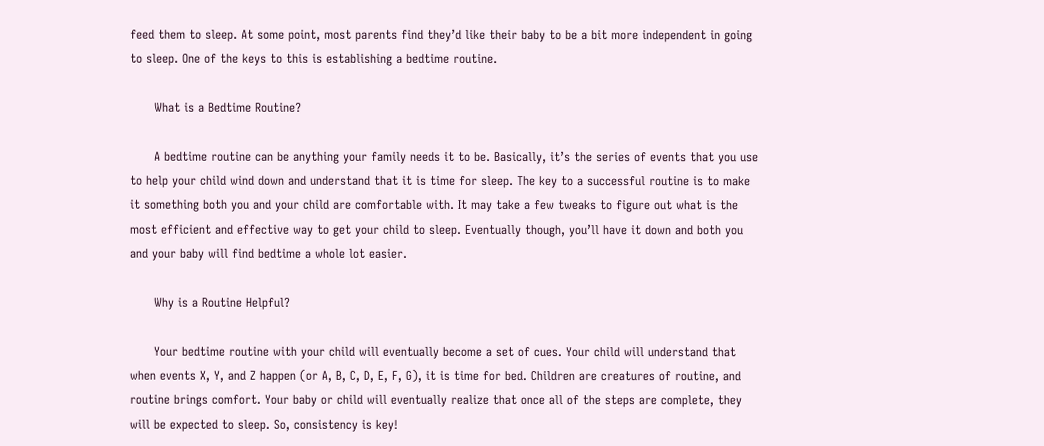feed them to sleep. At some point, most parents find they’d like their baby to be a bit more independent in going to sleep. One of the keys to this is establishing a bedtime routine.

      What is a Bedtime Routine?

      A bedtime routine can be anything your family needs it to be. Basically, it’s the series of events that you use to help your child wind down and understand that it is time for sleep. The key to a successful routine is to make it something both you and your child are comfortable with. It may take a few tweaks to figure out what is the most efficient and effective way to get your child to sleep. Eventually though, you’ll have it down and both you and your baby will find bedtime a whole lot easier.

      Why is a Routine Helpful?

      Your bedtime routine with your child will eventually become a set of cues. Your child will understand that when events X, Y, and Z happen (or A, B, C, D, E, F, G), it is time for bed. Children are creatures of routine, and routine brings comfort. Your baby or child will eventually realize that once all of the steps are complete, they will be expected to sleep. So, consistency is key!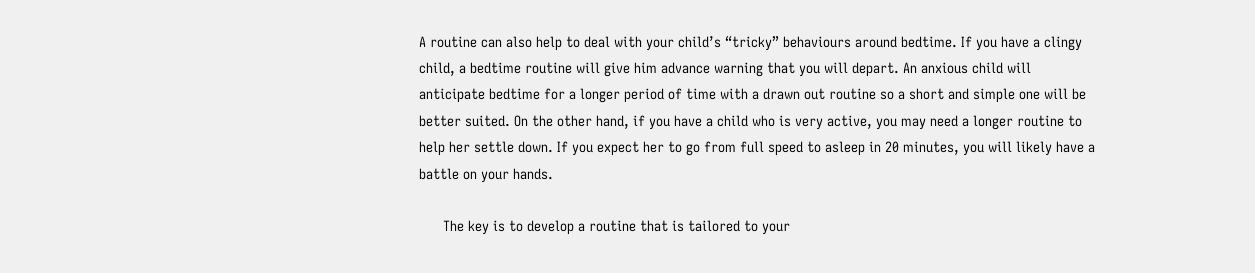A routine can also help to deal with your child’s “tricky” behaviours around bedtime. If you have a clingy child, a bedtime routine will give him advance warning that you will depart. An anxious child will anticipate bedtime for a longer period of time with a drawn out routine so a short and simple one will be better suited. On the other hand, if you have a child who is very active, you may need a longer routine to help her settle down. If you expect her to go from full speed to asleep in 20 minutes, you will likely have a battle on your hands.

      The key is to develop a routine that is tailored to your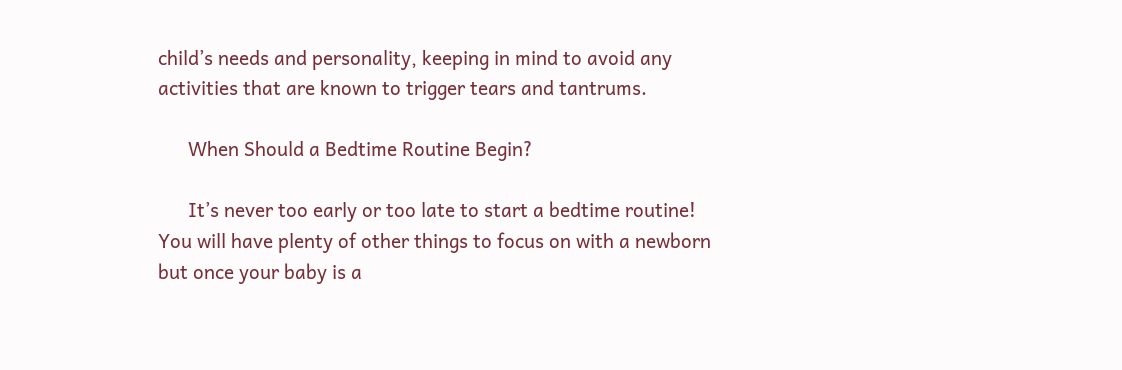child’s needs and personality, keeping in mind to avoid any activities that are known to trigger tears and tantrums.

      When Should a Bedtime Routine Begin?

      It’s never too early or too late to start a bedtime routine! You will have plenty of other things to focus on with a newborn but once your baby is a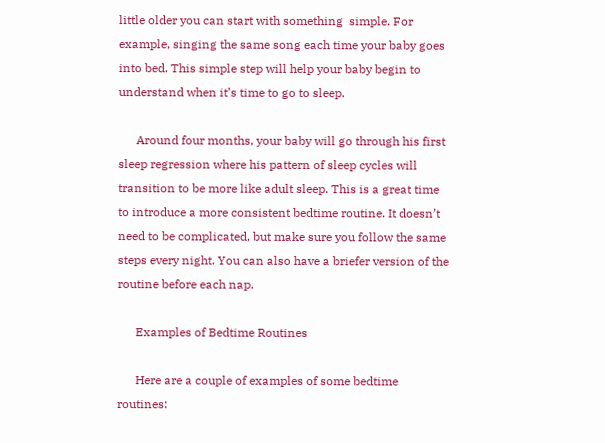little older you can start with something  simple. For example, singing the same song each time your baby goes into bed. This simple step will help your baby begin to understand when it’s time to go to sleep.

      Around four months, your baby will go through his first sleep regression where his pattern of sleep cycles will transition to be more like adult sleep. This is a great time to introduce a more consistent bedtime routine. It doesn’t need to be complicated, but make sure you follow the same steps every night. You can also have a briefer version of the routine before each nap.

      Examples of Bedtime Routines

      Here are a couple of examples of some bedtime routines: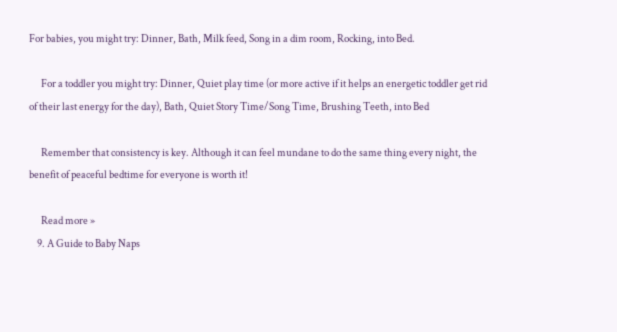For babies, you might try: Dinner, Bath, Milk feed, Song in a dim room, Rocking, into Bed.

      For a toddler you might try: Dinner, Quiet play time (or more active if it helps an energetic toddler get rid of their last energy for the day), Bath, Quiet Story Time/Song Time, Brushing Teeth, into Bed

      Remember that consistency is key. Although it can feel mundane to do the same thing every night, the benefit of peaceful bedtime for everyone is worth it!

      Read more »
    9. A Guide to Baby Naps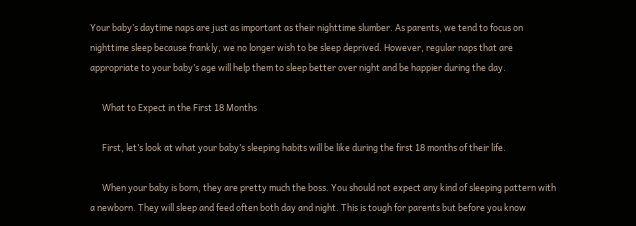Your baby’s daytime naps are just as important as their nighttime slumber. As parents, we tend to focus on nighttime sleep because frankly, we no longer wish to be sleep deprived. However, regular naps that are appropriate to your baby’s age will help them to sleep better over night and be happier during the day.

      What to Expect in the First 18 Months

      First, let’s look at what your baby’s sleeping habits will be like during the first 18 months of their life.

      When your baby is born, they are pretty much the boss. You should not expect any kind of sleeping pattern with a newborn. They will sleep and feed often both day and night. This is tough for parents but before you know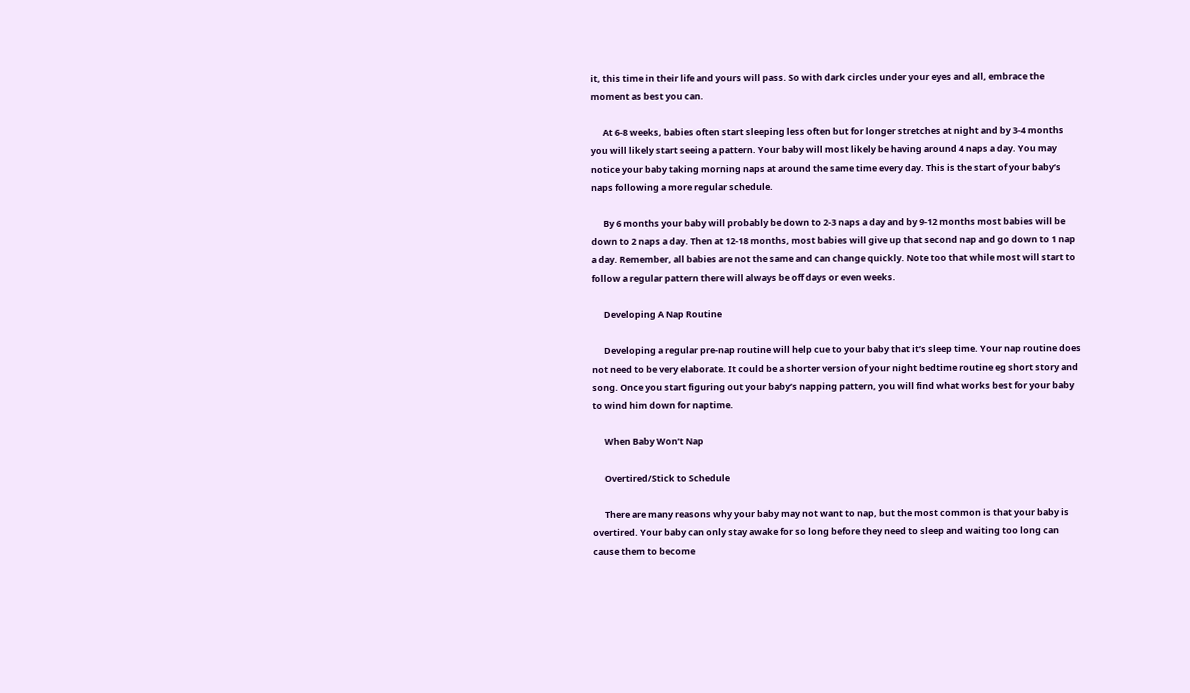it, this time in their life and yours will pass. So with dark circles under your eyes and all, embrace the moment as best you can.

      At 6-8 weeks, babies often start sleeping less often but for longer stretches at night and by 3-4 months you will likely start seeing a pattern. Your baby will most likely be having around 4 naps a day. You may notice your baby taking morning naps at around the same time every day. This is the start of your baby’s naps following a more regular schedule.

      By 6 months your baby will probably be down to 2-3 naps a day and by 9-12 months most babies will be down to 2 naps a day. Then at 12-18 months, most babies will give up that second nap and go down to 1 nap a day. Remember, all babies are not the same and can change quickly. Note too that while most will start to follow a regular pattern there will always be off days or even weeks.

      Developing A Nap Routine

      Developing a regular pre-nap routine will help cue to your baby that it’s sleep time. Your nap routine does not need to be very elaborate. It could be a shorter version of your night bedtime routine eg short story and song. Once you start figuring out your baby’s napping pattern, you will find what works best for your baby to wind him down for naptime.

      When Baby Won’t Nap

      Overtired/Stick to Schedule

      There are many reasons why your baby may not want to nap, but the most common is that your baby is overtired. Your baby can only stay awake for so long before they need to sleep and waiting too long can cause them to become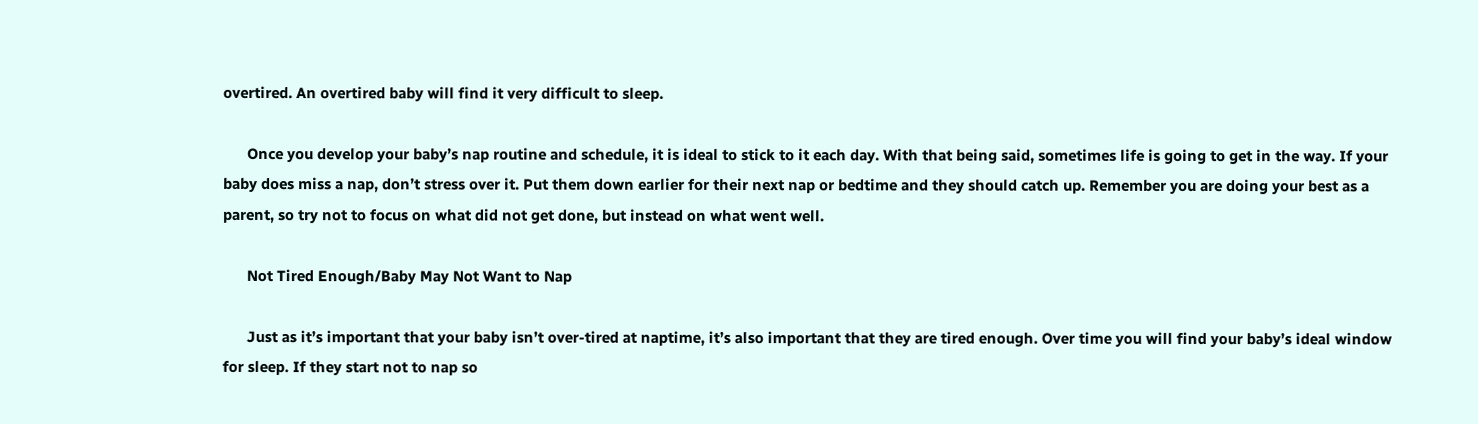overtired. An overtired baby will find it very difficult to sleep.

      Once you develop your baby’s nap routine and schedule, it is ideal to stick to it each day. With that being said, sometimes life is going to get in the way. If your baby does miss a nap, don’t stress over it. Put them down earlier for their next nap or bedtime and they should catch up. Remember you are doing your best as a parent, so try not to focus on what did not get done, but instead on what went well.

      Not Tired Enough/Baby May Not Want to Nap

      Just as it’s important that your baby isn’t over-tired at naptime, it’s also important that they are tired enough. Over time you will find your baby’s ideal window for sleep. If they start not to nap so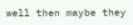well then maybe they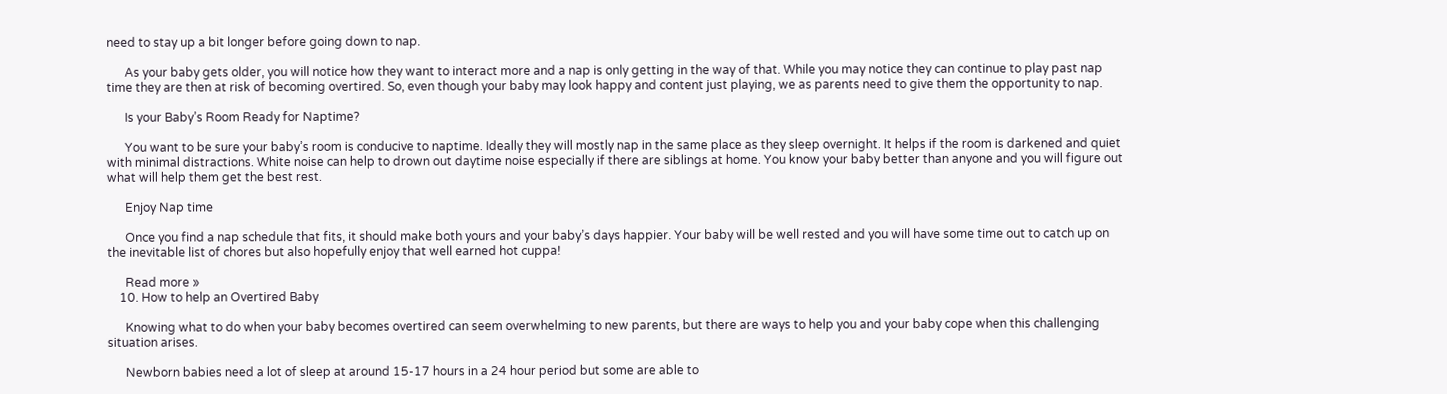need to stay up a bit longer before going down to nap.

      As your baby gets older, you will notice how they want to interact more and a nap is only getting in the way of that. While you may notice they can continue to play past nap time they are then at risk of becoming overtired. So, even though your baby may look happy and content just playing, we as parents need to give them the opportunity to nap.

      Is your Baby’s Room Ready for Naptime?

      You want to be sure your baby’s room is conducive to naptime. Ideally they will mostly nap in the same place as they sleep overnight. It helps if the room is darkened and quiet with minimal distractions. White noise can help to drown out daytime noise especially if there are siblings at home. You know your baby better than anyone and you will figure out what will help them get the best rest.

      Enjoy Nap time

      Once you find a nap schedule that fits, it should make both yours and your baby’s days happier. Your baby will be well rested and you will have some time out to catch up on the inevitable list of chores but also hopefully enjoy that well earned hot cuppa!

      Read more »
    10. How to help an Overtired Baby

      Knowing what to do when your baby becomes overtired can seem overwhelming to new parents, but there are ways to help you and your baby cope when this challenging situation arises.

      Newborn babies need a lot of sleep at around 15-17 hours in a 24 hour period but some are able to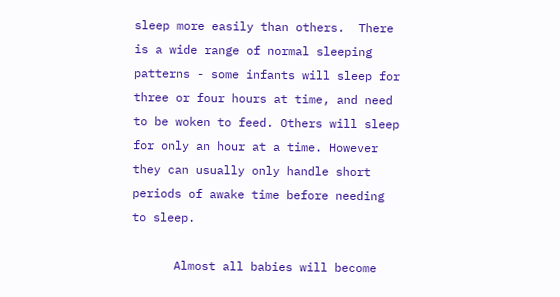sleep more easily than others.  There is a wide range of normal sleeping patterns - some infants will sleep for three or four hours at time, and need to be woken to feed. Others will sleep for only an hour at a time. However they can usually only handle short periods of awake time before needing to sleep.

      Almost all babies will become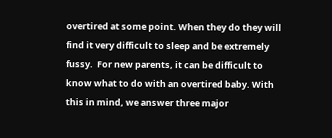overtired at some point. When they do they will find it very difficult to sleep and be extremely fussy.  For new parents, it can be difficult to know what to do with an overtired baby. With this in mind, we answer three major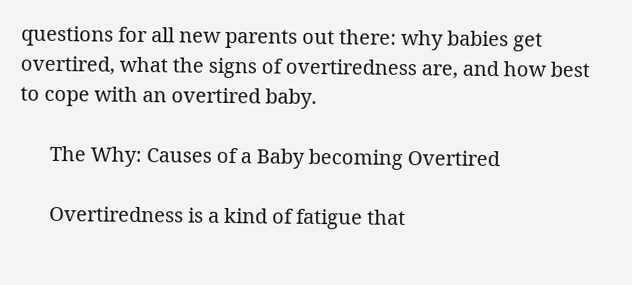questions for all new parents out there: why babies get overtired, what the signs of overtiredness are, and how best to cope with an overtired baby.

      The Why: Causes of a Baby becoming Overtired

      Overtiredness is a kind of fatigue that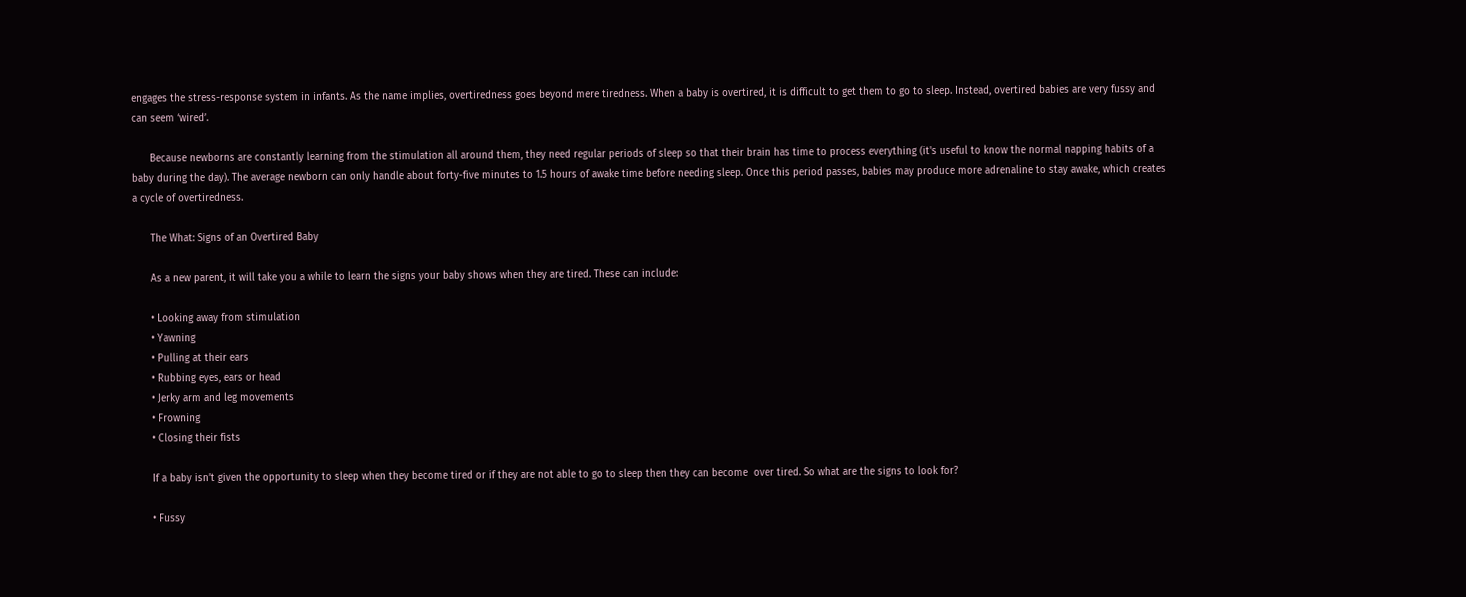engages the stress-response system in infants. As the name implies, overtiredness goes beyond mere tiredness. When a baby is overtired, it is difficult to get them to go to sleep. Instead, overtired babies are very fussy and can seem ‘wired’.

      Because newborns are constantly learning from the stimulation all around them, they need regular periods of sleep so that their brain has time to process everything (it's useful to know the normal napping habits of a baby during the day). The average newborn can only handle about forty-five minutes to 1.5 hours of awake time before needing sleep. Once this period passes, babies may produce more adrenaline to stay awake, which creates a cycle of overtiredness.

      The What: Signs of an Overtired Baby

      As a new parent, it will take you a while to learn the signs your baby shows when they are tired. These can include:

      • Looking away from stimulation
      • Yawning
      • Pulling at their ears
      • Rubbing eyes, ears or head
      • Jerky arm and leg movements
      • Frowning
      • Closing their fists

      If a baby isn’t given the opportunity to sleep when they become tired or if they are not able to go to sleep then they can become  over tired. So what are the signs to look for?

      • Fussy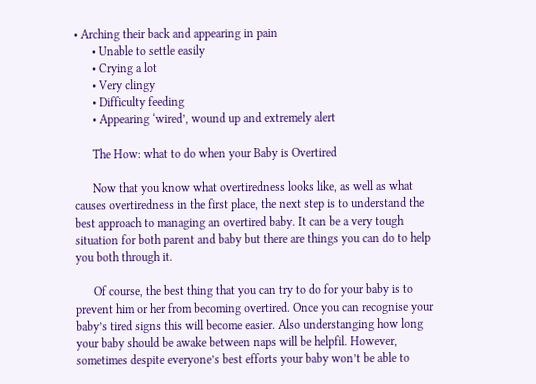• Arching their back and appearing in pain
      • Unable to settle easily
      • Crying a lot
      • Very clingy
      • Difficulty feeding
      • Appearing ‘wired’, wound up and extremely alert

      The How: what to do when your Baby is Overtired

      Now that you know what overtiredness looks like, as well as what causes overtiredness in the first place, the next step is to understand the best approach to managing an overtired baby. It can be a very tough situation for both parent and baby but there are things you can do to help you both through it.

      Of course, the best thing that you can try to do for your baby is to prevent him or her from becoming overtired. Once you can recognise your baby’s tired signs this will become easier. Also understanging how long your baby should be awake between naps will be helpfil. However, sometimes despite everyone’s best efforts your baby won’t be able to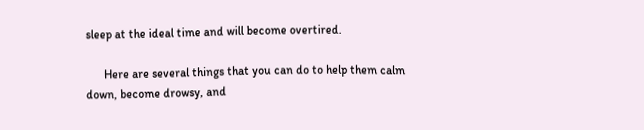sleep at the ideal time and will become overtired.

      Here are several things that you can do to help them calm down, become drowsy, and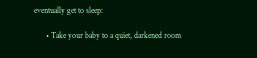eventually get to sleep:

      • Take your baby to a quiet, darkened room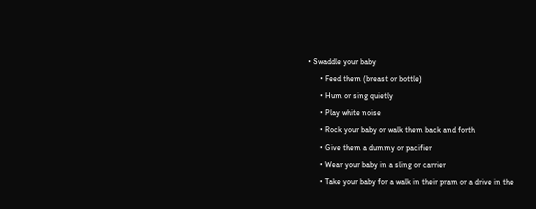• Swaddle your baby
      • Feed them (breast or bottle)
      • Hum or sing quietly
      • Play white noise
      • Rock your baby or walk them back and forth
      • Give them a dummy or pacifier
      • Wear your baby in a sling or carrier
      • Take your baby for a walk in their pram or a drive in the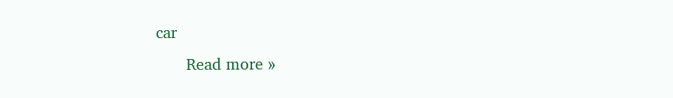car
      Read more »